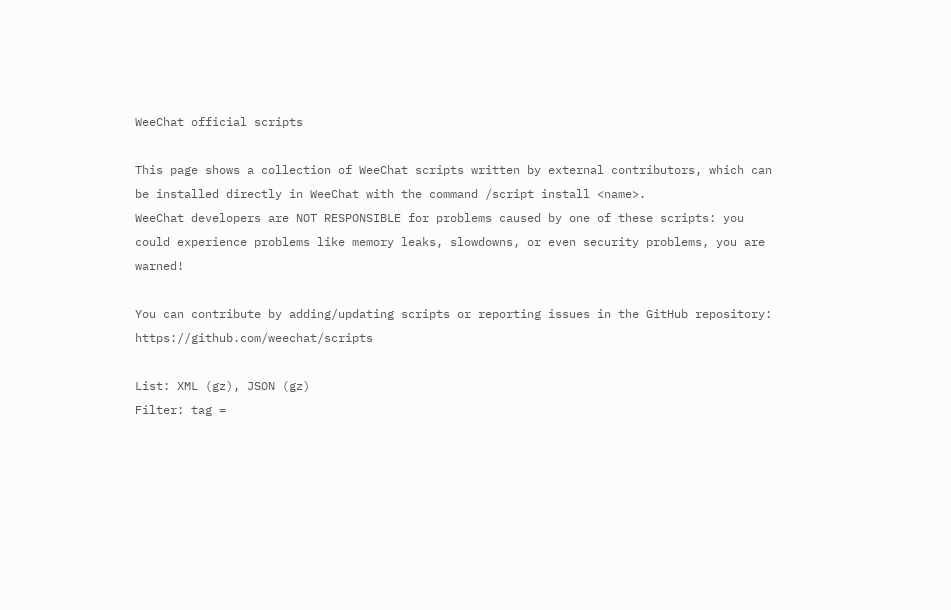WeeChat official scripts

This page shows a collection of WeeChat scripts written by external contributors, which can be installed directly in WeeChat with the command /script install <name>.
WeeChat developers are NOT RESPONSIBLE for problems caused by one of these scripts: you could experience problems like memory leaks, slowdowns, or even security problems, you are warned!

You can contribute by adding/updating scripts or reporting issues in the GitHub repository: https://github.com/weechat/scripts

List: XML (gz), JSON (gz)
Filter: tag =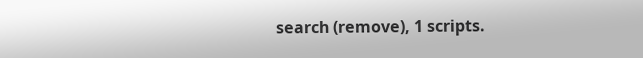search (remove), 1 scripts.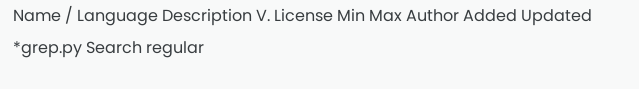Name / Language Description V. License Min Max Author Added Updated
*grep.py Search regular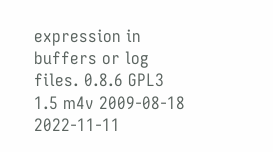expression in buffers or log files. 0.8.6 GPL3 1.5 m4v 2009-08-18 2022-11-11